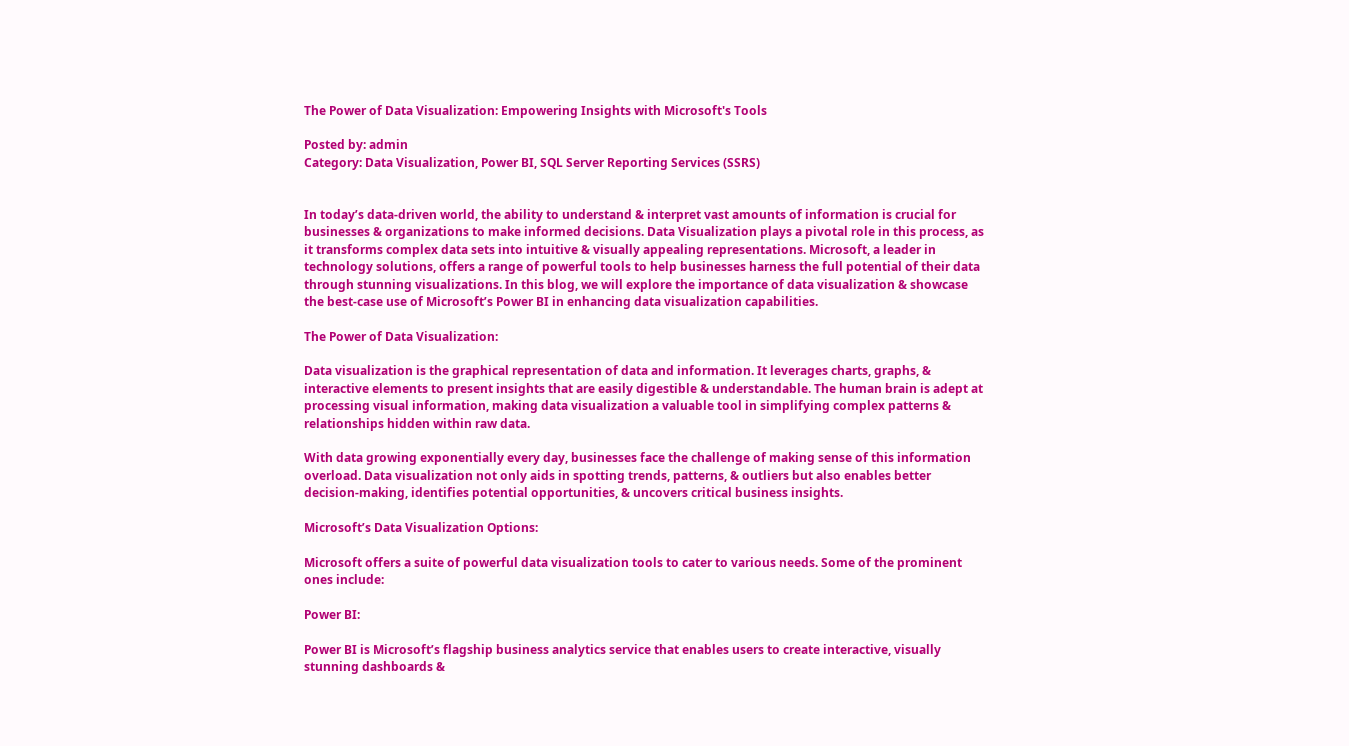The Power of Data Visualization: Empowering Insights with Microsoft's Tools

Posted by: admin
Category: Data Visualization, Power BI, SQL Server Reporting Services (SSRS)


In today’s data-driven world, the ability to understand & interpret vast amounts of information is crucial for businesses & organizations to make informed decisions. Data Visualization plays a pivotal role in this process, as it transforms complex data sets into intuitive & visually appealing representations. Microsoft, a leader in technology solutions, offers a range of powerful tools to help businesses harness the full potential of their data through stunning visualizations. In this blog, we will explore the importance of data visualization & showcase the best-case use of Microsoft’s Power BI in enhancing data visualization capabilities.

The Power of Data Visualization:

Data visualization is the graphical representation of data and information. It leverages charts, graphs, & interactive elements to present insights that are easily digestible & understandable. The human brain is adept at processing visual information, making data visualization a valuable tool in simplifying complex patterns & relationships hidden within raw data.

With data growing exponentially every day, businesses face the challenge of making sense of this information overload. Data visualization not only aids in spotting trends, patterns, & outliers but also enables better decision-making, identifies potential opportunities, & uncovers critical business insights.

Microsoft’s Data Visualization Options:

Microsoft offers a suite of powerful data visualization tools to cater to various needs. Some of the prominent ones include:

Power BI:

Power BI is Microsoft’s flagship business analytics service that enables users to create interactive, visually stunning dashboards &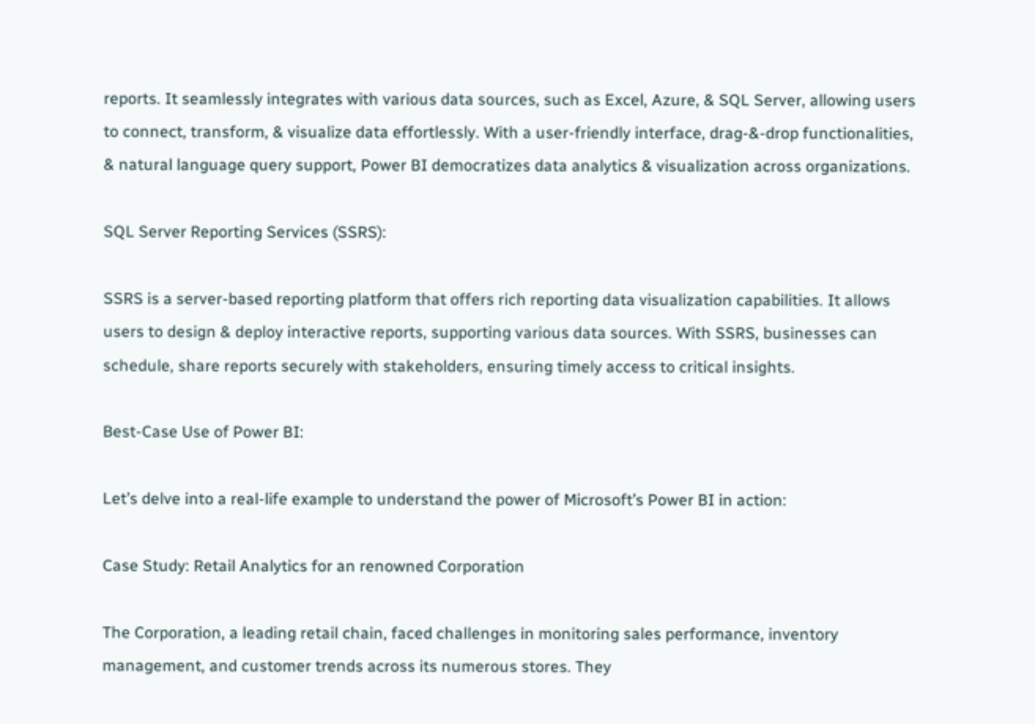reports. It seamlessly integrates with various data sources, such as Excel, Azure, & SQL Server, allowing users to connect, transform, & visualize data effortlessly. With a user-friendly interface, drag-&-drop functionalities, & natural language query support, Power BI democratizes data analytics & visualization across organizations.

SQL Server Reporting Services (SSRS):

SSRS is a server-based reporting platform that offers rich reporting data visualization capabilities. It allows users to design & deploy interactive reports, supporting various data sources. With SSRS, businesses can schedule, share reports securely with stakeholders, ensuring timely access to critical insights.

Best-Case Use of Power BI:

Let’s delve into a real-life example to understand the power of Microsoft’s Power BI in action:

Case Study: Retail Analytics for an renowned Corporation

The Corporation, a leading retail chain, faced challenges in monitoring sales performance, inventory management, and customer trends across its numerous stores. They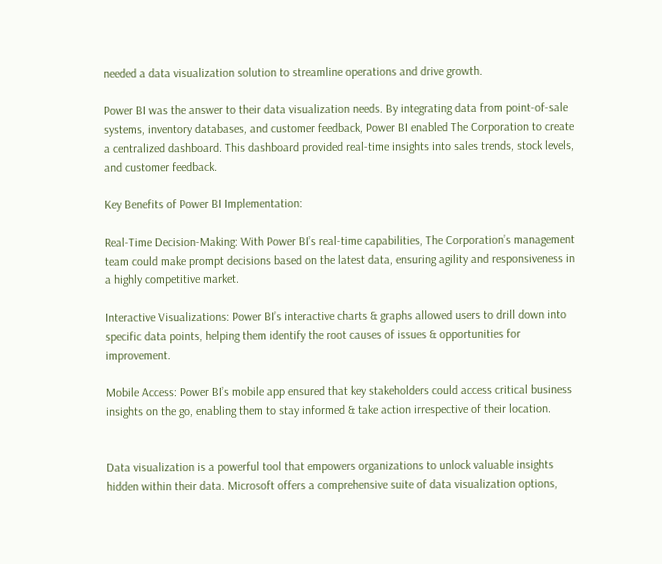needed a data visualization solution to streamline operations and drive growth.

Power BI was the answer to their data visualization needs. By integrating data from point-of-sale systems, inventory databases, and customer feedback, Power BI enabled The Corporation to create a centralized dashboard. This dashboard provided real-time insights into sales trends, stock levels, and customer feedback.

Key Benefits of Power BI Implementation:

Real-Time Decision-Making: With Power BI’s real-time capabilities, The Corporation’s management team could make prompt decisions based on the latest data, ensuring agility and responsiveness in a highly competitive market.

Interactive Visualizations: Power BI’s interactive charts & graphs allowed users to drill down into specific data points, helping them identify the root causes of issues & opportunities for improvement.

Mobile Access: Power BI’s mobile app ensured that key stakeholders could access critical business insights on the go, enabling them to stay informed & take action irrespective of their location.


Data visualization is a powerful tool that empowers organizations to unlock valuable insights hidden within their data. Microsoft offers a comprehensive suite of data visualization options,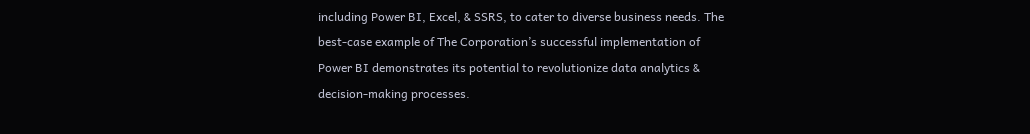including Power BI, Excel, & SSRS, to cater to diverse business needs. The best-case example of The Corporation’s successful implementation of Power BI demonstrates its potential to revolutionize data analytics & decision-making processes.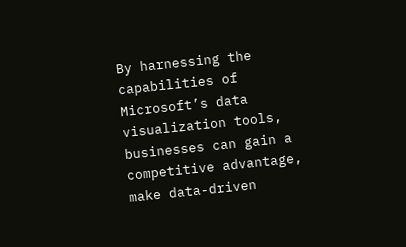By harnessing the capabilities of Microsoft’s data visualization tools, businesses can gain a competitive advantage, make data-driven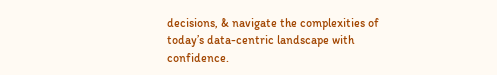decisions, & navigate the complexities of today’s data-centric landscape with confidence.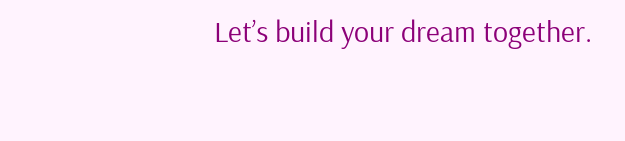Let’s build your dream together.